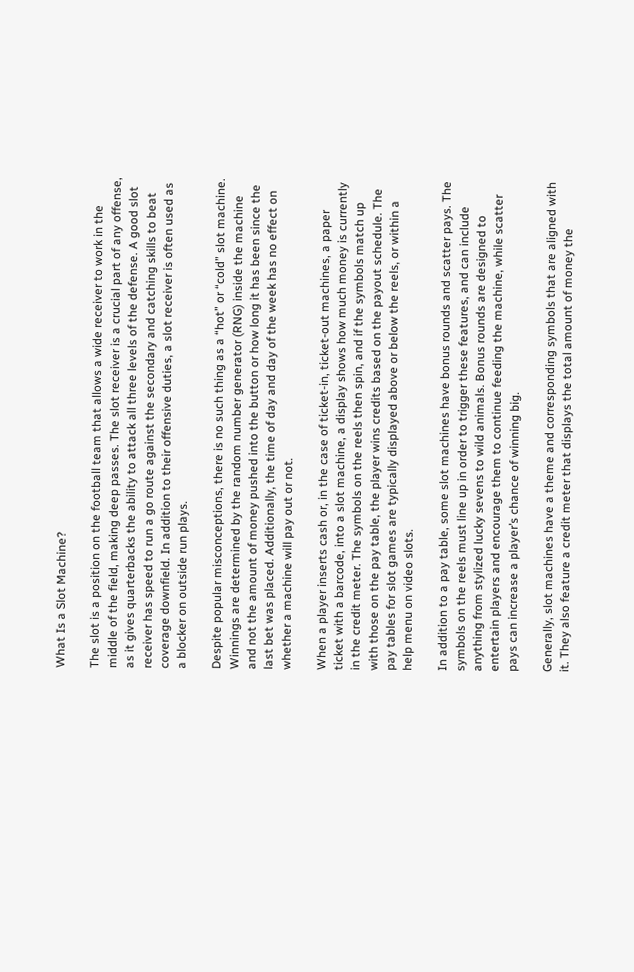What Is a Slot Machine?

The slot is a position on the football team that allows a wide receiver to work in the middle of the field, making deep passes. The slot receiver is a crucial part of any offense, as it gives quarterbacks the ability to attack all three levels of the defense. A good slot receiver has speed to run a go route against the secondary and catching skills to beat coverage downfield. In addition to their offensive duties, a slot receiver is often used as a blocker on outside run plays.

Despite popular misconceptions, there is no such thing as a “hot” or “cold” slot machine. Winnings are determined by the random number generator (RNG) inside the machine and not the amount of money pushed into the button or how long it has been since the last bet was placed. Additionally, the time of day and day of the week has no effect on whether a machine will pay out or not.

When a player inserts cash or, in the case of ticket-in, ticket-out machines, a paper ticket with a barcode, into a slot machine, a display shows how much money is currently in the credit meter. The symbols on the reels then spin, and if the symbols match up with those on the pay table, the player wins credits based on the payout schedule. The pay tables for slot games are typically displayed above or below the reels, or within a help menu on video slots.

In addition to a pay table, some slot machines have bonus rounds and scatter pays. The symbols on the reels must line up in order to trigger these features, and can include anything from stylized lucky sevens to wild animals. Bonus rounds are designed to entertain players and encourage them to continue feeding the machine, while scatter pays can increase a player’s chance of winning big.

Generally, slot machines have a theme and corresponding symbols that are aligned with it. They also feature a credit meter that displays the total amount of money the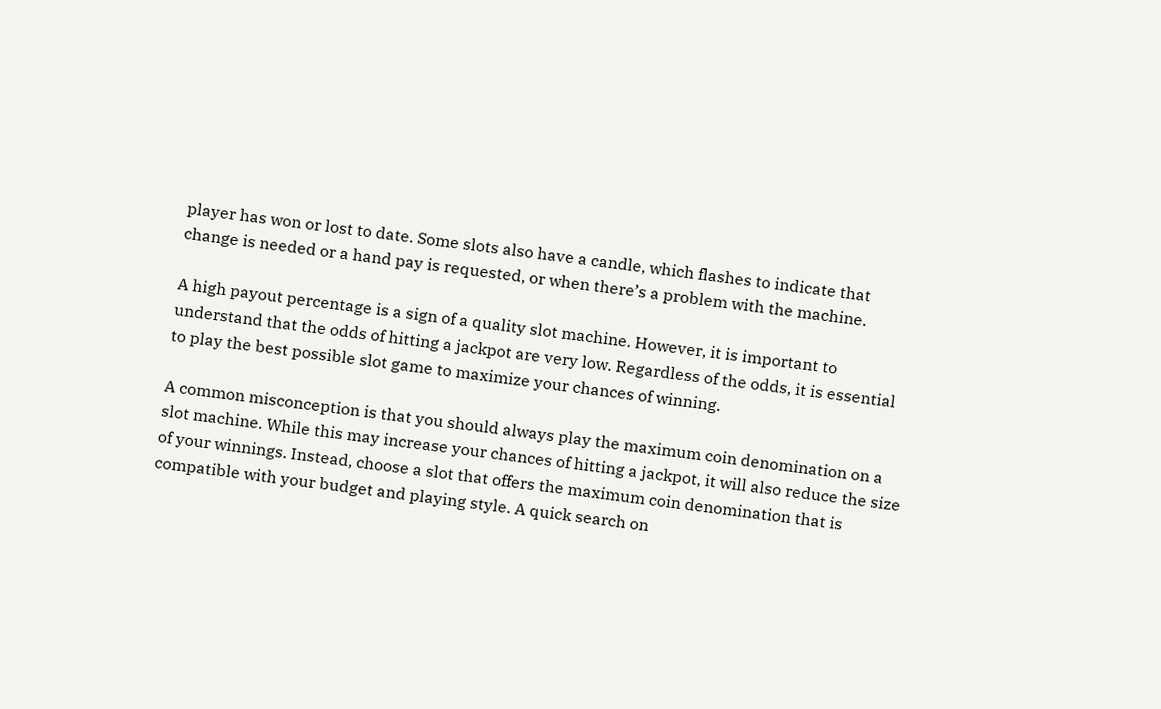player has won or lost to date. Some slots also have a candle, which flashes to indicate that change is needed or a hand pay is requested, or when there’s a problem with the machine.

A high payout percentage is a sign of a quality slot machine. However, it is important to understand that the odds of hitting a jackpot are very low. Regardless of the odds, it is essential to play the best possible slot game to maximize your chances of winning.

A common misconception is that you should always play the maximum coin denomination on a slot machine. While this may increase your chances of hitting a jackpot, it will also reduce the size of your winnings. Instead, choose a slot that offers the maximum coin denomination that is compatible with your budget and playing style. A quick search on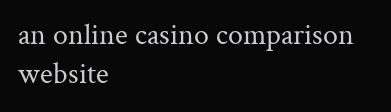an online casino comparison website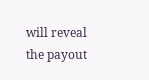will reveal the payout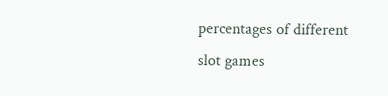percentages of different slot games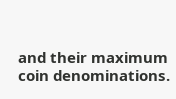and their maximum coin denominations.